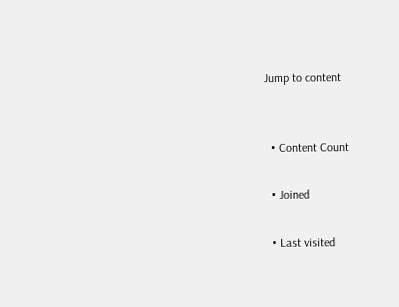Jump to content


  • Content Count

  • Joined

  • Last visited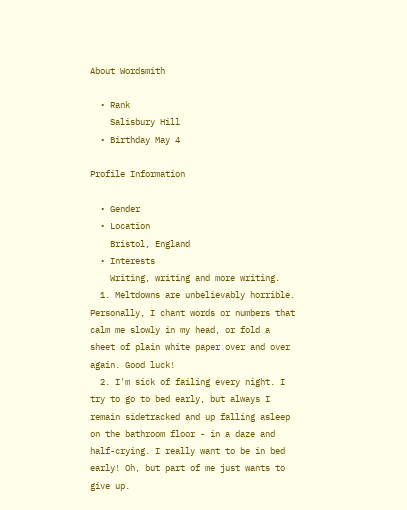About Wordsmith

  • Rank
    Salisbury Hill
  • Birthday May 4

Profile Information

  • Gender
  • Location
    Bristol, England
  • Interests
    Writing, writing and more writing.
  1. Meltdowns are unbelievably horrible. Personally, I chant words or numbers that calm me slowly in my head, or fold a sheet of plain white paper over and over again. Good luck!
  2. I'm sick of failing every night. I try to go to bed early, but always I remain sidetracked and up falling asleep on the bathroom floor - in a daze and half-crying. I really want to be in bed early! Oh, but part of me just wants to give up.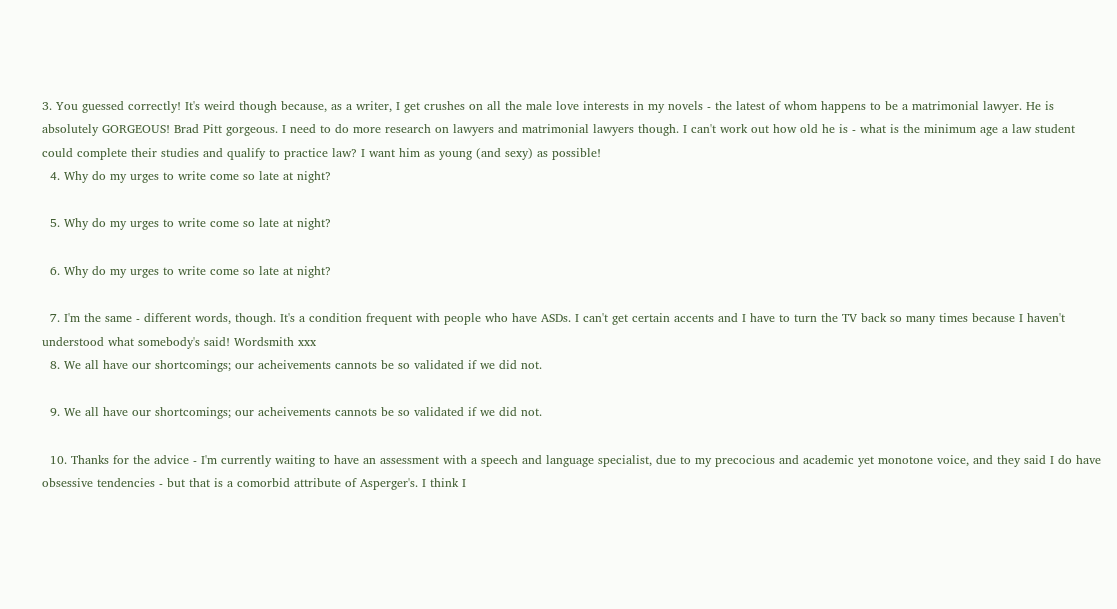3. You guessed correctly! It's weird though because, as a writer, I get crushes on all the male love interests in my novels - the latest of whom happens to be a matrimonial lawyer. He is absolutely GORGEOUS! Brad Pitt gorgeous. I need to do more research on lawyers and matrimonial lawyers though. I can't work out how old he is - what is the minimum age a law student could complete their studies and qualify to practice law? I want him as young (and sexy) as possible!
  4. Why do my urges to write come so late at night?

  5. Why do my urges to write come so late at night?

  6. Why do my urges to write come so late at night?

  7. I'm the same - different words, though. It's a condition frequent with people who have ASDs. I can't get certain accents and I have to turn the TV back so many times because I haven't understood what somebody's said! Wordsmith xxx
  8. We all have our shortcomings; our acheivements cannots be so validated if we did not.

  9. We all have our shortcomings; our acheivements cannots be so validated if we did not.

  10. Thanks for the advice - I'm currently waiting to have an assessment with a speech and language specialist, due to my precocious and academic yet monotone voice, and they said I do have obsessive tendencies - but that is a comorbid attribute of Asperger's. I think I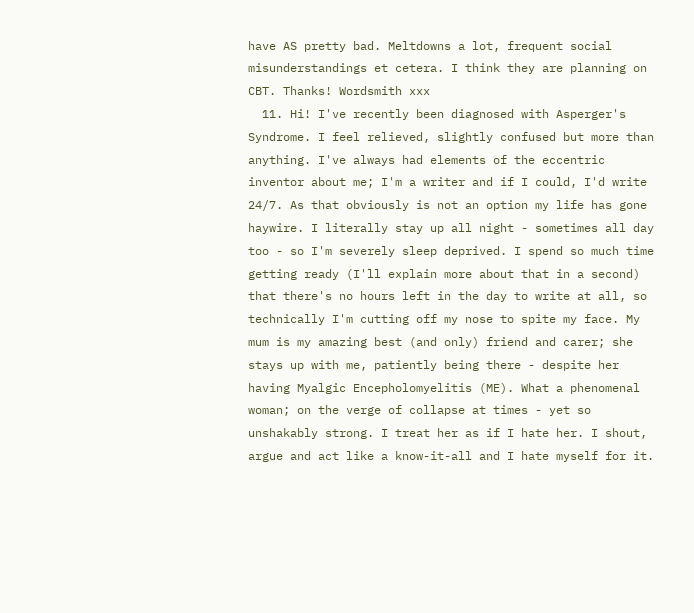have AS pretty bad. Meltdowns a lot, frequent social misunderstandings et cetera. I think they are planning on CBT. Thanks! Wordsmith xxx
  11. Hi! I've recently been diagnosed with Asperger's Syndrome. I feel relieved, slightly confused but more than anything. I've always had elements of the eccentric inventor about me; I'm a writer and if I could, I'd write 24/7. As that obviously is not an option my life has gone haywire. I literally stay up all night - sometimes all day too - so I'm severely sleep deprived. I spend so much time getting ready (I'll explain more about that in a second) that there's no hours left in the day to write at all, so technically I'm cutting off my nose to spite my face. My mum is my amazing best (and only) friend and carer; she stays up with me, patiently being there - despite her having Myalgic Encepholomyelitis (ME). What a phenomenal woman; on the verge of collapse at times - yet so unshakably strong. I treat her as if I hate her. I shout, argue and act like a know-it-all and I hate myself for it.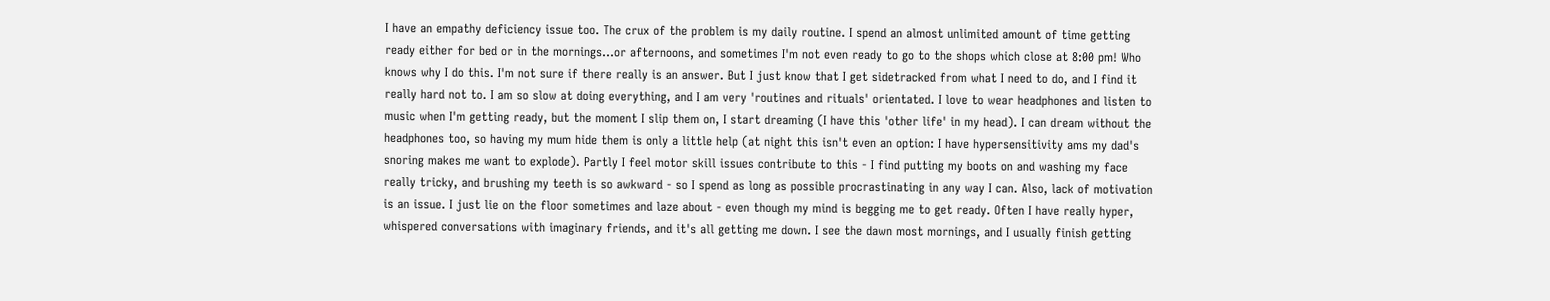I have an empathy deficiency issue too. The crux of the problem is my daily routine. I spend an almost unlimited amount of time getting ready either for bed or in the mornings...or afternoons, and sometimes I'm not even ready to go to the shops which close at 8:00 pm! Who knows why I do this. I'm not sure if there really is an answer. But I just know that I get sidetracked from what I need to do, and I find it really hard not to. I am so slow at doing everything, and I am very 'routines and rituals' orientated. I love to wear headphones and listen to music when I'm getting ready, but the moment I slip them on, I start dreaming (I have this 'other life' in my head). I can dream without the headphones too, so having my mum hide them is only a little help (at night this isn't even an option: I have hypersensitivity ams my dad's snoring makes me want to explode). Partly I feel motor skill issues contribute to this - I find putting my boots on and washing my face really tricky, and brushing my teeth is so awkward - so I spend as long as possible procrastinating in any way I can. Also, lack of motivation is an issue. I just lie on the floor sometimes and laze about - even though my mind is begging me to get ready. Often I have really hyper, whispered conversations with imaginary friends, and it's all getting me down. I see the dawn most mornings, and I usually finish getting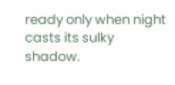ready only when night casts its sulky shadow.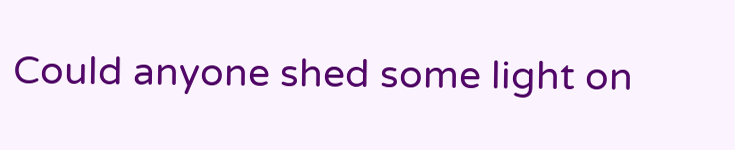Could anyone shed some light on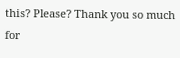this? Please? Thank you so much for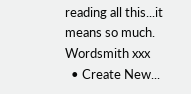reading all this...it means so much. Wordsmith xxx
  • Create New...